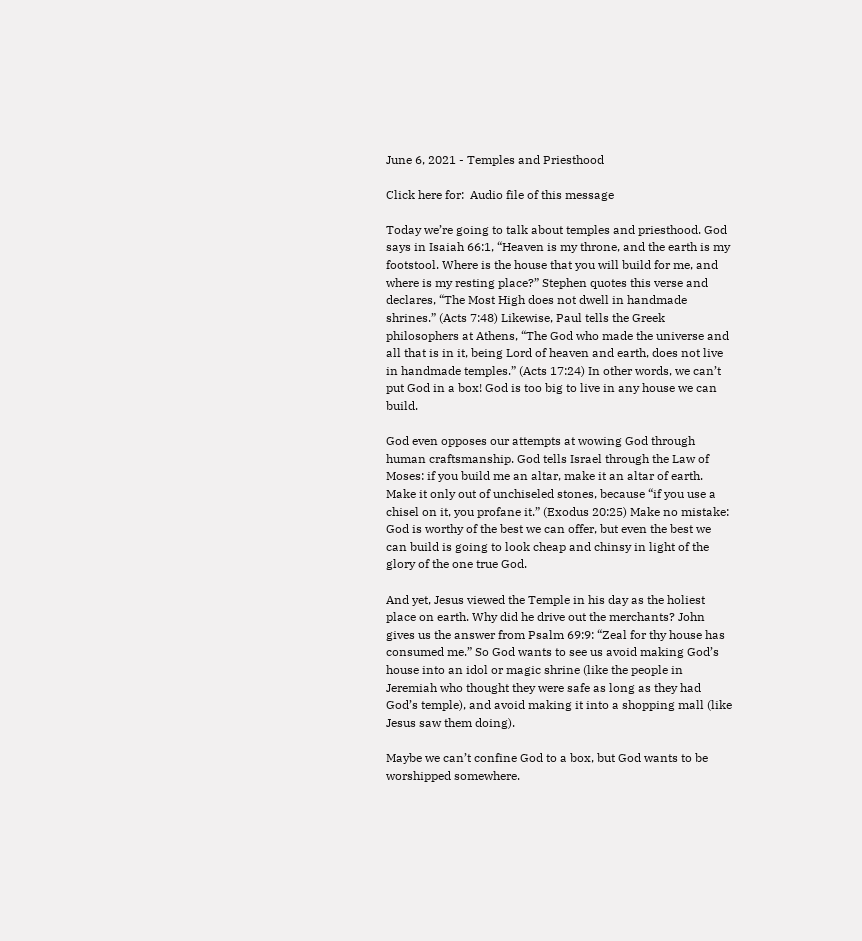June 6, 2021 - Temples and Priesthood

Click here for:  Audio file of this message

Today we’re going to talk about temples and priesthood. God says in Isaiah 66:1, “Heaven is my throne, and the earth is my footstool. Where is the house that you will build for me, and where is my resting place?” Stephen quotes this verse and declares, “The Most High does not dwell in handmade shrines.” (Acts 7:48) Likewise, Paul tells the Greek philosophers at Athens, “The God who made the universe and all that is in it, being Lord of heaven and earth, does not live in handmade temples.” (Acts 17:24) In other words, we can’t put God in a box! God is too big to live in any house we can build.

God even opposes our attempts at wowing God through human craftsmanship. God tells Israel through the Law of Moses: if you build me an altar, make it an altar of earth. Make it only out of unchiseled stones, because “if you use a chisel on it, you profane it.” (Exodus 20:25) Make no mistake: God is worthy of the best we can offer, but even the best we can build is going to look cheap and chinsy in light of the glory of the one true God.

And yet, Jesus viewed the Temple in his day as the holiest place on earth. Why did he drive out the merchants? John gives us the answer from Psalm 69:9: “Zeal for thy house has consumed me.” So God wants to see us avoid making God’s house into an idol or magic shrine (like the people in Jeremiah who thought they were safe as long as they had God’s temple), and avoid making it into a shopping mall (like Jesus saw them doing).

Maybe we can’t confine God to a box, but God wants to be worshipped somewhere.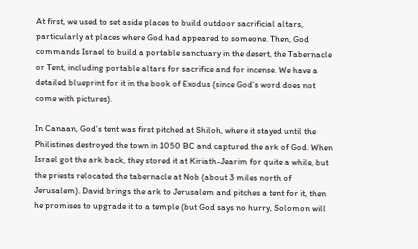At first, we used to set aside places to build outdoor sacrificial altars, particularly at places where God had appeared to someone. Then, God commands Israel to build a portable sanctuary in the desert, the Tabernacle or Tent, including portable altars for sacrifice and for incense. We have a detailed blueprint for it in the book of Exodus (since God’s word does not come with pictures).

In Canaan, God’s tent was first pitched at Shiloh, where it stayed until the Philistines destroyed the town in 1050 BC and captured the ark of God. When Israel got the ark back, they stored it at Kiriath-Jearim for quite a while, but the priests relocated the tabernacle at Nob (about 3 miles north of Jerusalem). David brings the ark to Jerusalem and pitches a tent for it, then he promises to upgrade it to a temple (but God says no hurry, Solomon will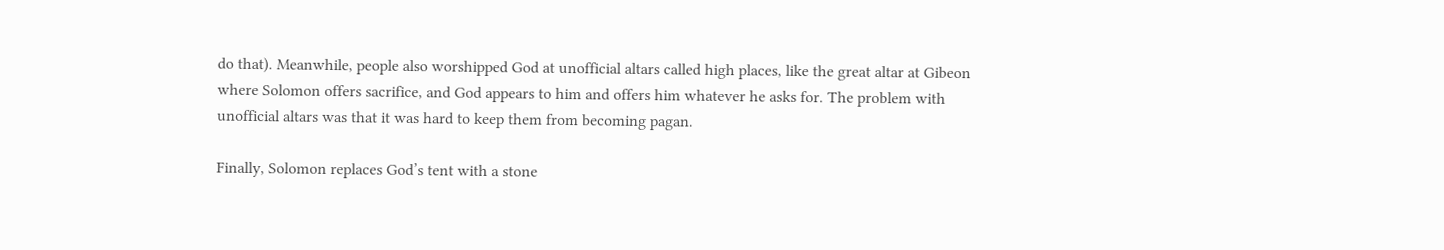do that). Meanwhile, people also worshipped God at unofficial altars called high places, like the great altar at Gibeon where Solomon offers sacrifice, and God appears to him and offers him whatever he asks for. The problem with unofficial altars was that it was hard to keep them from becoming pagan.

Finally, Solomon replaces God’s tent with a stone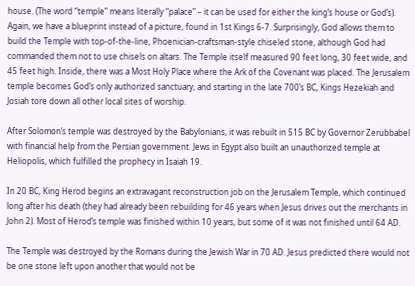house. (The word “temple” means literally “palace” – it can be used for either the king’s house or God’s). Again, we have a blueprint instead of a picture, found in 1st Kings 6-7. Surprisingly, God allows them to build the Temple with top-of-the-line, Phoenician-craftsman-style chiseled stone, although God had commanded them not to use chisels on altars. The Temple itself measured 90 feet long, 30 feet wide, and 45 feet high. Inside, there was a Most Holy Place where the Ark of the Covenant was placed. The Jerusalem temple becomes God’s only authorized sanctuary, and starting in the late 700’s BC, Kings Hezekiah and Josiah tore down all other local sites of worship.

After Solomon’s temple was destroyed by the Babylonians, it was rebuilt in 515 BC by Governor Zerubbabel with financial help from the Persian government. Jews in Egypt also built an unauthorized temple at Heliopolis, which fulfilled the prophecy in Isaiah 19.

In 20 BC, King Herod begins an extravagant reconstruction job on the Jerusalem Temple, which continued long after his death (they had already been rebuilding for 46 years when Jesus drives out the merchants in John 2). Most of Herod’s temple was finished within 10 years, but some of it was not finished until 64 AD.

The Temple was destroyed by the Romans during the Jewish War in 70 AD. Jesus predicted there would not be one stone left upon another that would not be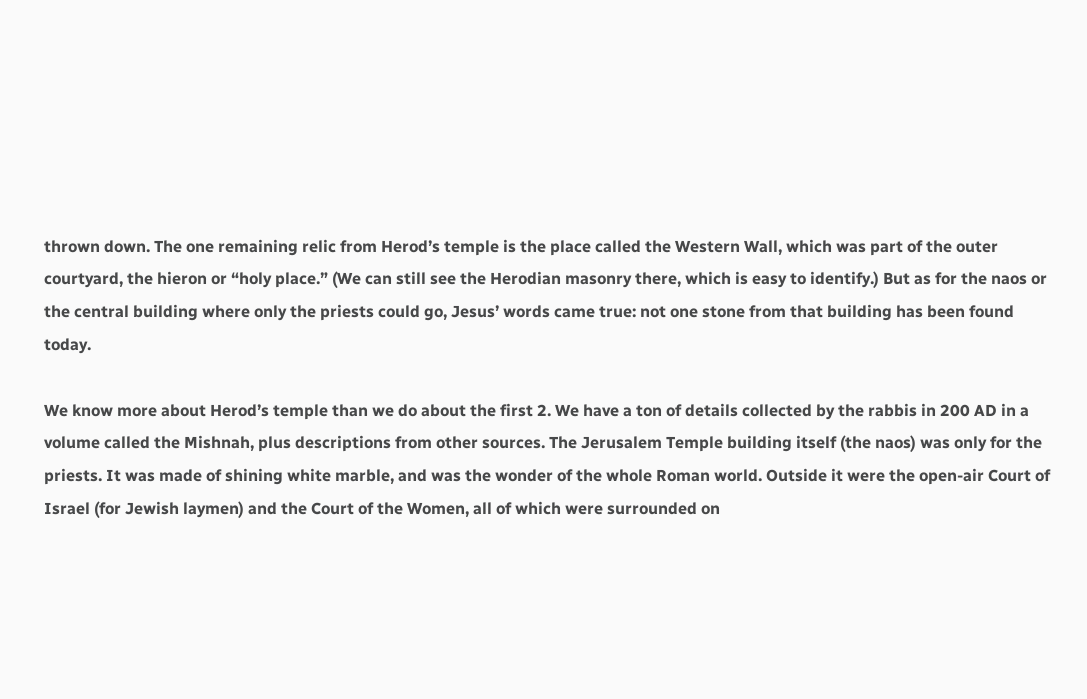thrown down. The one remaining relic from Herod’s temple is the place called the Western Wall, which was part of the outer courtyard, the hieron or “holy place.” (We can still see the Herodian masonry there, which is easy to identify.) But as for the naos or the central building where only the priests could go, Jesus’ words came true: not one stone from that building has been found today.

We know more about Herod’s temple than we do about the first 2. We have a ton of details collected by the rabbis in 200 AD in a volume called the Mishnah, plus descriptions from other sources. The Jerusalem Temple building itself (the naos) was only for the priests. It was made of shining white marble, and was the wonder of the whole Roman world. Outside it were the open-air Court of Israel (for Jewish laymen) and the Court of the Women, all of which were surrounded on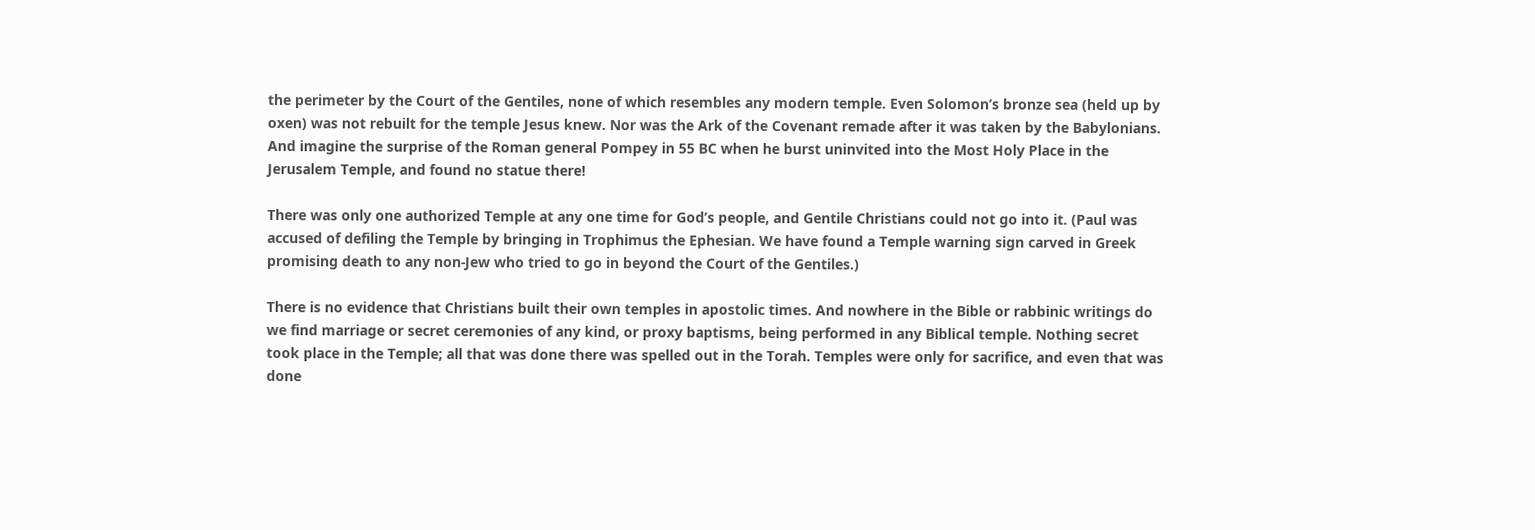the perimeter by the Court of the Gentiles, none of which resembles any modern temple. Even Solomon’s bronze sea (held up by oxen) was not rebuilt for the temple Jesus knew. Nor was the Ark of the Covenant remade after it was taken by the Babylonians. And imagine the surprise of the Roman general Pompey in 55 BC when he burst uninvited into the Most Holy Place in the Jerusalem Temple, and found no statue there!

There was only one authorized Temple at any one time for God’s people, and Gentile Christians could not go into it. (Paul was accused of defiling the Temple by bringing in Trophimus the Ephesian. We have found a Temple warning sign carved in Greek promising death to any non-Jew who tried to go in beyond the Court of the Gentiles.)

There is no evidence that Christians built their own temples in apostolic times. And nowhere in the Bible or rabbinic writings do we find marriage or secret ceremonies of any kind, or proxy baptisms, being performed in any Biblical temple. Nothing secret took place in the Temple; all that was done there was spelled out in the Torah. Temples were only for sacrifice, and even that was done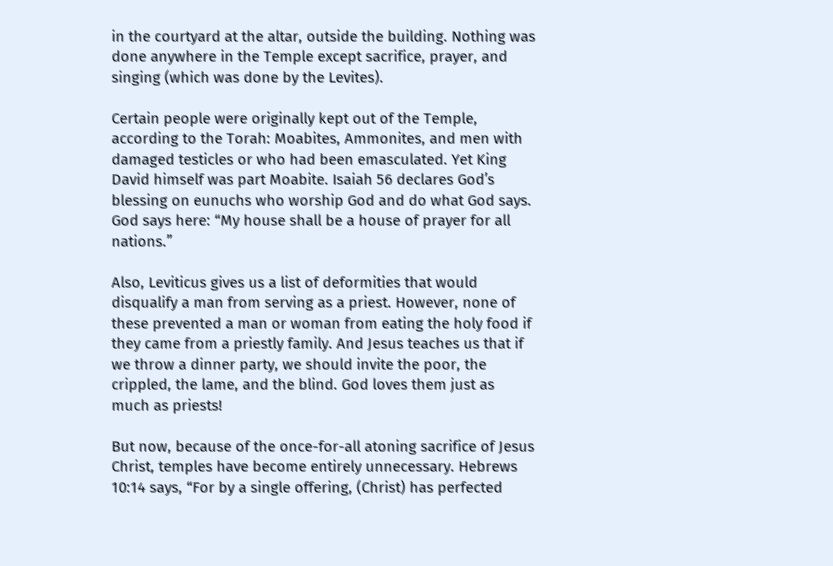in the courtyard at the altar, outside the building. Nothing was done anywhere in the Temple except sacrifice, prayer, and singing (which was done by the Levites).

Certain people were originally kept out of the Temple, according to the Torah: Moabites, Ammonites, and men with damaged testicles or who had been emasculated. Yet King David himself was part Moabite. Isaiah 56 declares God’s blessing on eunuchs who worship God and do what God says. God says here: “My house shall be a house of prayer for all nations.”

Also, Leviticus gives us a list of deformities that would disqualify a man from serving as a priest. However, none of these prevented a man or woman from eating the holy food if they came from a priestly family. And Jesus teaches us that if we throw a dinner party, we should invite the poor, the crippled, the lame, and the blind. God loves them just as much as priests!

But now, because of the once-for-all atoning sacrifice of Jesus Christ, temples have become entirely unnecessary. Hebrews 10:14 says, “For by a single offering, (Christ) has perfected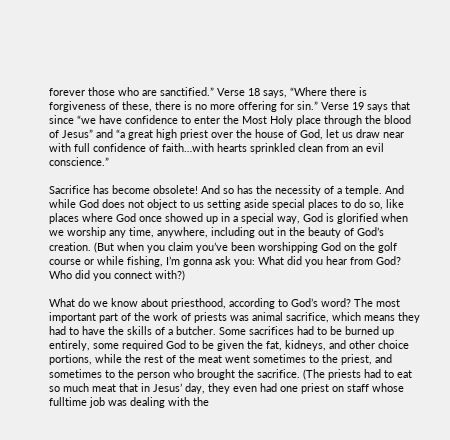forever those who are sanctified.” Verse 18 says, “Where there is forgiveness of these, there is no more offering for sin.” Verse 19 says that since “we have confidence to enter the Most Holy place through the blood of Jesus” and “a great high priest over the house of God, let us draw near with full confidence of faith…with hearts sprinkled clean from an evil conscience.”

Sacrifice has become obsolete! And so has the necessity of a temple. And while God does not object to us setting aside special places to do so, like places where God once showed up in a special way, God is glorified when we worship any time, anywhere, including out in the beauty of God’s creation. (But when you claim you’ve been worshipping God on the golf course or while fishing, I’m gonna ask you: What did you hear from God? Who did you connect with?)

What do we know about priesthood, according to God’s word? The most important part of the work of priests was animal sacrifice, which means they had to have the skills of a butcher. Some sacrifices had to be burned up entirely, some required God to be given the fat, kidneys, and other choice portions, while the rest of the meat went sometimes to the priest, and sometimes to the person who brought the sacrifice. (The priests had to eat so much meat that in Jesus’ day, they even had one priest on staff whose fulltime job was dealing with the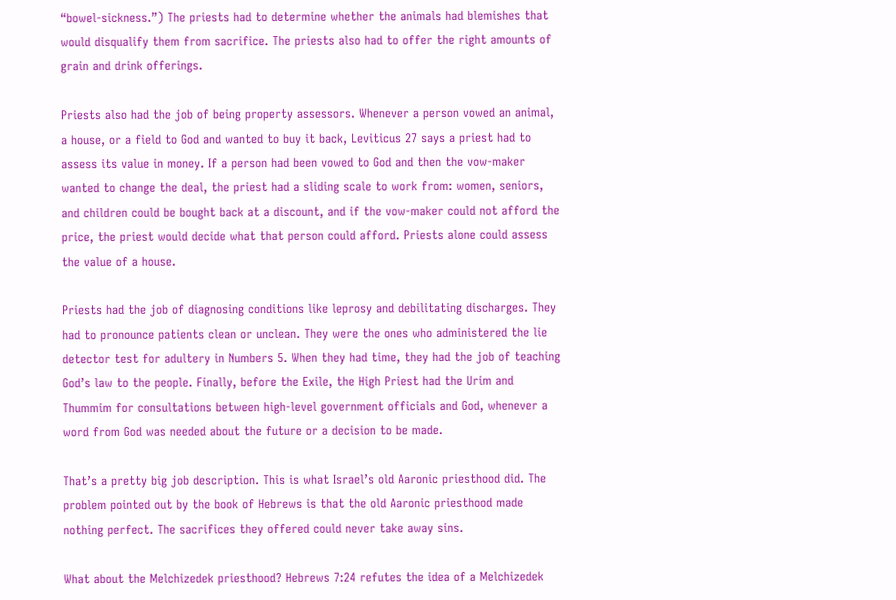“bowel-sickness.”) The priests had to determine whether the animals had blemishes that would disqualify them from sacrifice. The priests also had to offer the right amounts of grain and drink offerings.

Priests also had the job of being property assessors. Whenever a person vowed an animal, a house, or a field to God and wanted to buy it back, Leviticus 27 says a priest had to assess its value in money. If a person had been vowed to God and then the vow-maker wanted to change the deal, the priest had a sliding scale to work from: women, seniors, and children could be bought back at a discount, and if the vow-maker could not afford the price, the priest would decide what that person could afford. Priests alone could assess the value of a house.

Priests had the job of diagnosing conditions like leprosy and debilitating discharges. They had to pronounce patients clean or unclean. They were the ones who administered the lie detector test for adultery in Numbers 5. When they had time, they had the job of teaching God’s law to the people. Finally, before the Exile, the High Priest had the Urim and Thummim for consultations between high-level government officials and God, whenever a word from God was needed about the future or a decision to be made.

That’s a pretty big job description. This is what Israel’s old Aaronic priesthood did. The problem pointed out by the book of Hebrews is that the old Aaronic priesthood made nothing perfect. The sacrifices they offered could never take away sins.

What about the Melchizedek priesthood? Hebrews 7:24 refutes the idea of a Melchizedek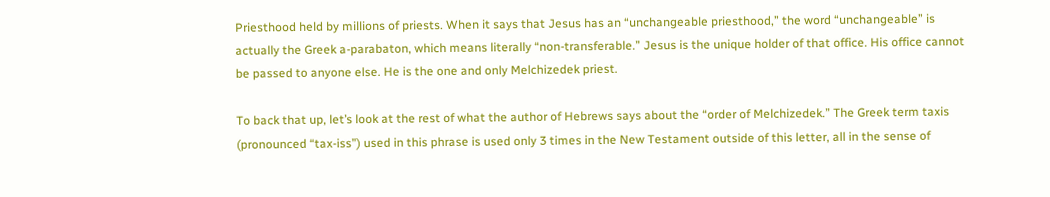Priesthood held by millions of priests. When it says that Jesus has an “unchangeable priesthood,” the word “unchangeable” is actually the Greek a-parabaton, which means literally “non-transferable.” Jesus is the unique holder of that office. His office cannot be passed to anyone else. He is the one and only Melchizedek priest.

To back that up, let’s look at the rest of what the author of Hebrews says about the “order of Melchizedek.” The Greek term taxis (pronounced “tax-iss”) used in this phrase is used only 3 times in the New Testament outside of this letter, all in the sense of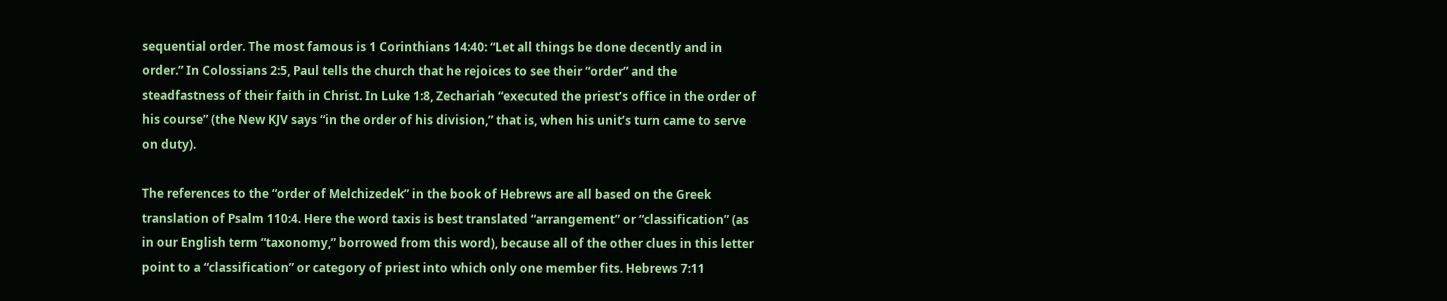sequential order. The most famous is 1 Corinthians 14:40: “Let all things be done decently and in order.” In Colossians 2:5, Paul tells the church that he rejoices to see their “order” and the steadfastness of their faith in Christ. In Luke 1:8, Zechariah “executed the priest’s office in the order of his course” (the New KJV says “in the order of his division,” that is, when his unit’s turn came to serve on duty).

The references to the “order of Melchizedek” in the book of Hebrews are all based on the Greek translation of Psalm 110:4. Here the word taxis is best translated “arrangement” or “classification” (as in our English term “taxonomy,” borrowed from this word), because all of the other clues in this letter point to a “classification” or category of priest into which only one member fits. Hebrews 7:11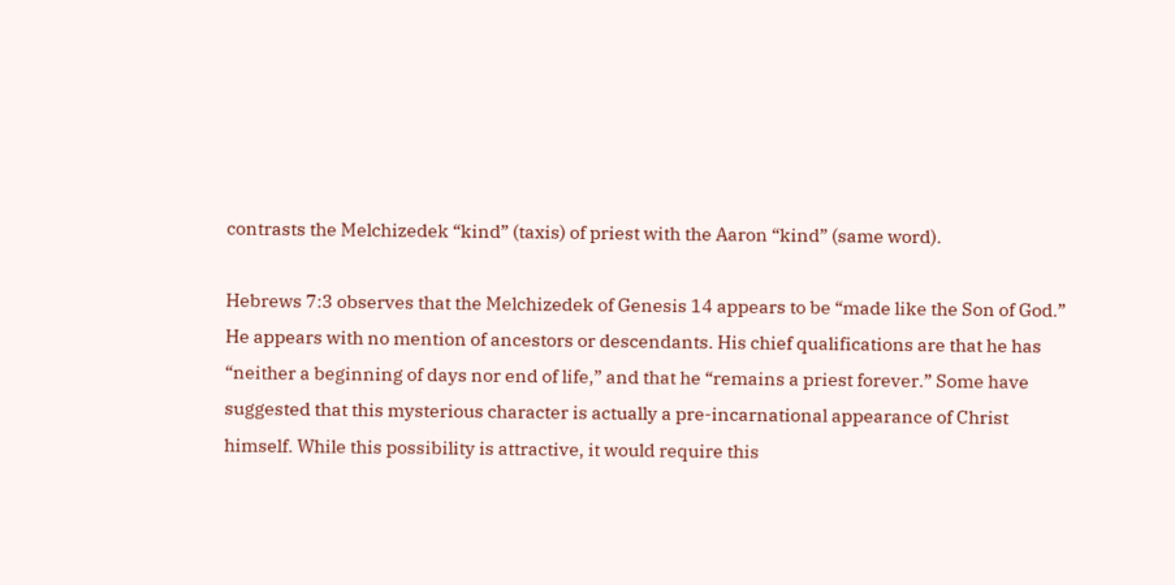contrasts the Melchizedek “kind” (taxis) of priest with the Aaron “kind” (same word).

Hebrews 7:3 observes that the Melchizedek of Genesis 14 appears to be “made like the Son of God.” He appears with no mention of ancestors or descendants. His chief qualifications are that he has “neither a beginning of days nor end of life,” and that he “remains a priest forever.” Some have suggested that this mysterious character is actually a pre-incarnational appearance of Christ himself. While this possibility is attractive, it would require this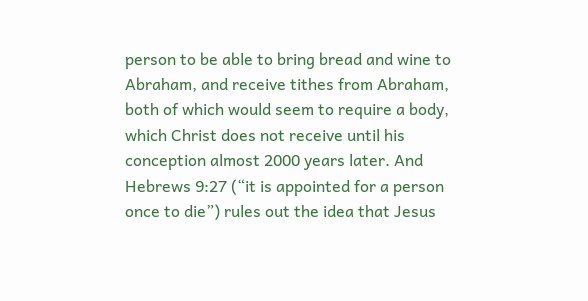person to be able to bring bread and wine to Abraham, and receive tithes from Abraham, both of which would seem to require a body, which Christ does not receive until his conception almost 2000 years later. And Hebrews 9:27 (“it is appointed for a person once to die”) rules out the idea that Jesus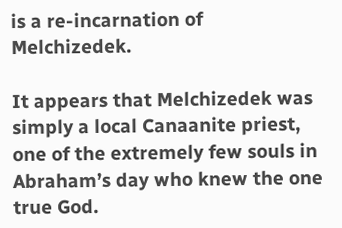is a re-incarnation of Melchizedek.

It appears that Melchizedek was simply a local Canaanite priest, one of the extremely few souls in Abraham’s day who knew the one true God.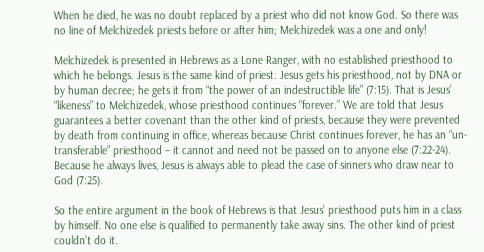When he died, he was no doubt replaced by a priest who did not know God. So there was no line of Melchizedek priests before or after him; Melchizedek was a one and only!

Melchizedek is presented in Hebrews as a Lone Ranger, with no established priesthood to which he belongs. Jesus is the same kind of priest. Jesus gets his priesthood, not by DNA or by human decree; he gets it from “the power of an indestructible life” (7:15). That is Jesus’ “likeness” to Melchizedek, whose priesthood continues “forever.” We are told that Jesus guarantees a better covenant than the other kind of priests, because they were prevented by death from continuing in office, whereas because Christ continues forever, he has an “un-transferable” priesthood – it cannot and need not be passed on to anyone else (7:22-24). Because he always lives, Jesus is always able to plead the case of sinners who draw near to God (7:25).

So the entire argument in the book of Hebrews is that Jesus’ priesthood puts him in a class by himself. No one else is qualified to permanently take away sins. The other kind of priest couldn’t do it.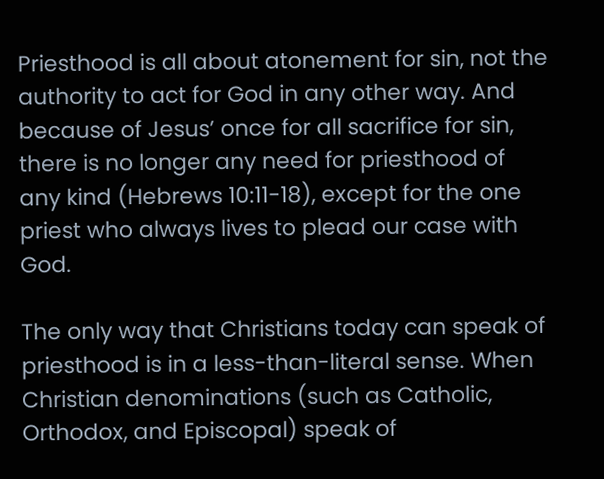Priesthood is all about atonement for sin, not the authority to act for God in any other way. And because of Jesus’ once for all sacrifice for sin, there is no longer any need for priesthood of any kind (Hebrews 10:11-18), except for the one priest who always lives to plead our case with God.

The only way that Christians today can speak of priesthood is in a less-than-literal sense. When Christian denominations (such as Catholic, Orthodox, and Episcopal) speak of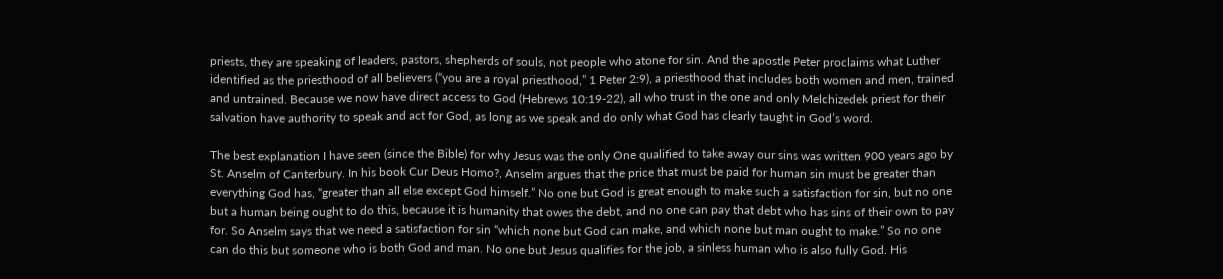priests, they are speaking of leaders, pastors, shepherds of souls, not people who atone for sin. And the apostle Peter proclaims what Luther identified as the priesthood of all believers (“you are a royal priesthood,” 1 Peter 2:9), a priesthood that includes both women and men, trained and untrained. Because we now have direct access to God (Hebrews 10:19-22), all who trust in the one and only Melchizedek priest for their salvation have authority to speak and act for God, as long as we speak and do only what God has clearly taught in God’s word.

The best explanation I have seen (since the Bible) for why Jesus was the only One qualified to take away our sins was written 900 years ago by St. Anselm of Canterbury. In his book Cur Deus Homo?, Anselm argues that the price that must be paid for human sin must be greater than everything God has, “greater than all else except God himself.” No one but God is great enough to make such a satisfaction for sin, but no one but a human being ought to do this, because it is humanity that owes the debt, and no one can pay that debt who has sins of their own to pay for. So Anselm says that we need a satisfaction for sin “which none but God can make, and which none but man ought to make.” So no one can do this but someone who is both God and man. No one but Jesus qualifies for the job, a sinless human who is also fully God. His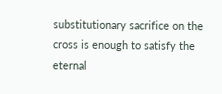substitutionary sacrifice on the cross is enough to satisfy the eternal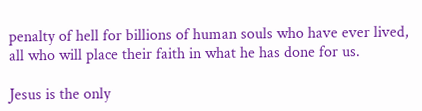penalty of hell for billions of human souls who have ever lived, all who will place their faith in what he has done for us.

Jesus is the only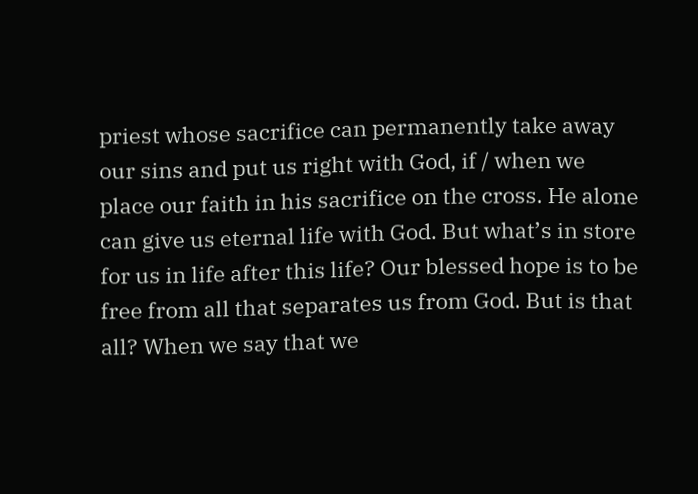priest whose sacrifice can permanently take away our sins and put us right with God, if / when we place our faith in his sacrifice on the cross. He alone can give us eternal life with God. But what’s in store for us in life after this life? Our blessed hope is to be free from all that separates us from God. But is that all? When we say that we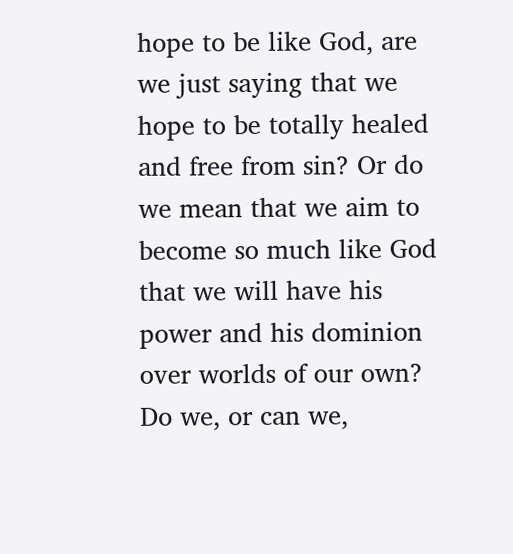hope to be like God, are we just saying that we hope to be totally healed and free from sin? Or do we mean that we aim to become so much like God that we will have his power and his dominion over worlds of our own? Do we, or can we,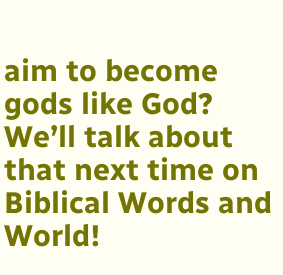aim to become gods like God? We’ll talk about that next time on Biblical Words and World!